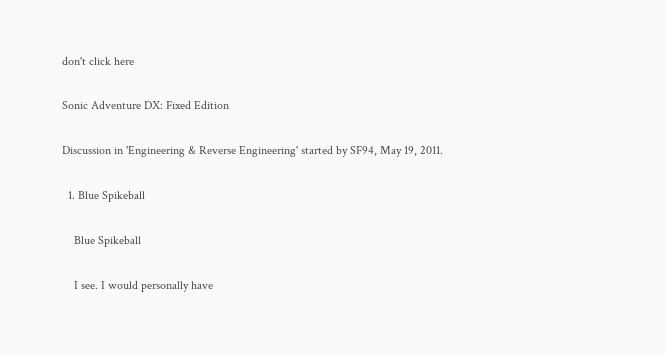don't click here

Sonic Adventure DX: Fixed Edition

Discussion in 'Engineering & Reverse Engineering' started by SF94, May 19, 2011.

  1. Blue Spikeball

    Blue Spikeball

    I see. I would personally have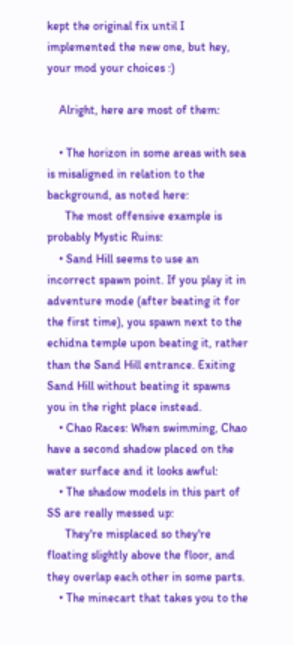kept the original fix until I implemented the new one, but hey, your mod your choices :)

    Alright, here are most of them:

    • The horizon in some areas with sea is misaligned in relation to the background, as noted here:
      The most offensive example is probably Mystic Ruins:
    • Sand Hill seems to use an incorrect spawn point. If you play it in adventure mode (after beating it for the first time), you spawn next to the echidna temple upon beating it, rather than the Sand Hill entrance. Exiting Sand Hill without beating it spawns you in the right place instead.
    • Chao Races: When swimming, Chao have a second shadow placed on the water surface and it looks awful:
    • The shadow models in this part of SS are really messed up:
      They're misplaced so they're floating slightly above the floor, and they overlap each other in some parts.
    • The minecart that takes you to the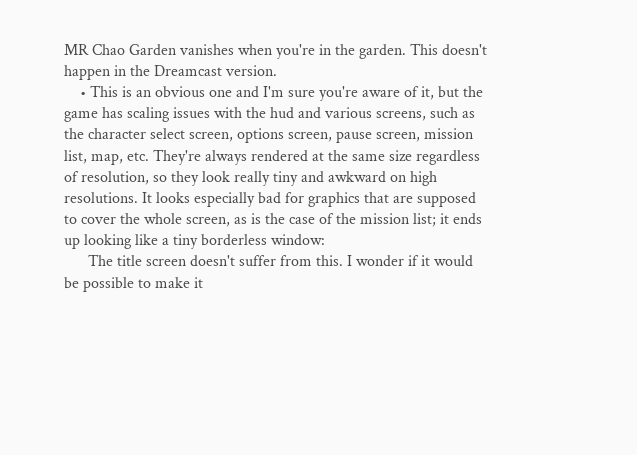MR Chao Garden vanishes when you're in the garden. This doesn't happen in the Dreamcast version.
    • This is an obvious one and I'm sure you're aware of it, but the game has scaling issues with the hud and various screens, such as the character select screen, options screen, pause screen, mission list, map, etc. They're always rendered at the same size regardless of resolution, so they look really tiny and awkward on high resolutions. It looks especially bad for graphics that are supposed to cover the whole screen, as is the case of the mission list; it ends up looking like a tiny borderless window:
      The title screen doesn't suffer from this. I wonder if it would be possible to make it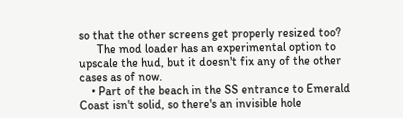so that the other screens get properly resized too?
      The mod loader has an experimental option to upscale the hud, but it doesn't fix any of the other cases as of now.
    • Part of the beach in the SS entrance to Emerald Coast isn't solid, so there's an invisible hole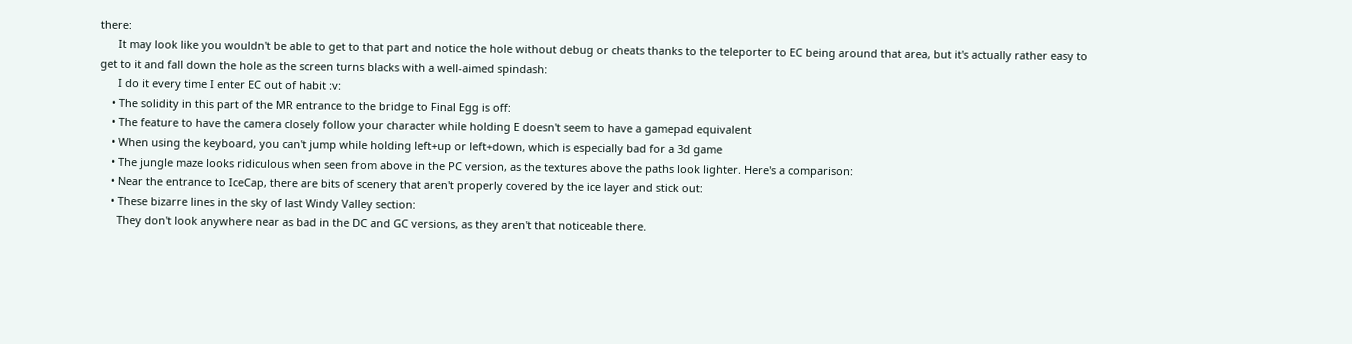there:
      It may look like you wouldn't be able to get to that part and notice the hole without debug or cheats thanks to the teleporter to EC being around that area, but it's actually rather easy to get to it and fall down the hole as the screen turns blacks with a well-aimed spindash:
      I do it every time I enter EC out of habit :v:
    • The solidity in this part of the MR entrance to the bridge to Final Egg is off:
    • The feature to have the camera closely follow your character while holding E doesn't seem to have a gamepad equivalent
    • When using the keyboard, you can't jump while holding left+up or left+down, which is especially bad for a 3d game
    • The jungle maze looks ridiculous when seen from above in the PC version, as the textures above the paths look lighter. Here's a comparison:
    • Near the entrance to IceCap, there are bits of scenery that aren't properly covered by the ice layer and stick out:
    • These bizarre lines in the sky of last Windy Valley section:
      They don't look anywhere near as bad in the DC and GC versions, as they aren't that noticeable there.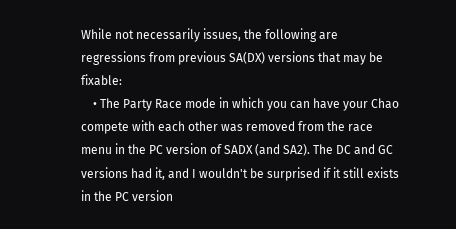While not necessarily issues, the following are regressions from previous SA(DX) versions that may be fixable:
    • The Party Race mode in which you can have your Chao compete with each other was removed from the race menu in the PC version of SADX (and SA2). The DC and GC versions had it, and I wouldn't be surprised if it still exists in the PC version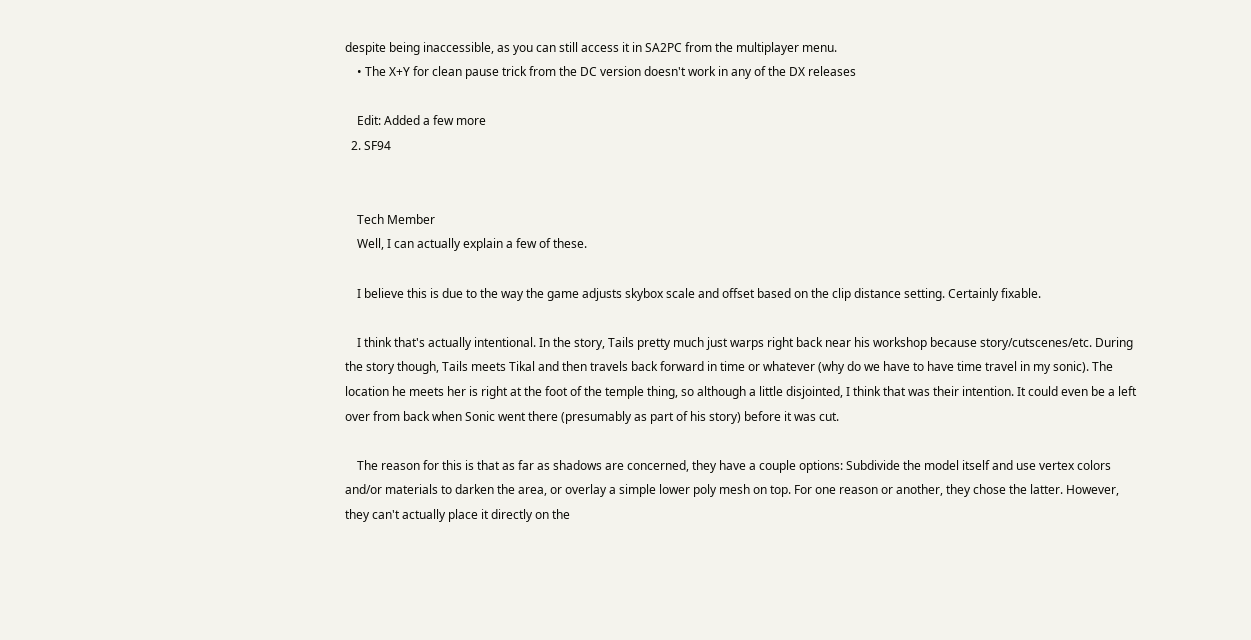despite being inaccessible, as you can still access it in SA2PC from the multiplayer menu.
    • The X+Y for clean pause trick from the DC version doesn't work in any of the DX releases

    Edit: Added a few more
  2. SF94


    Tech Member
    Well, I can actually explain a few of these.

    I believe this is due to the way the game adjusts skybox scale and offset based on the clip distance setting. Certainly fixable.

    I think that's actually intentional. In the story, Tails pretty much just warps right back near his workshop because story/cutscenes/etc. During the story though, Tails meets Tikal and then travels back forward in time or whatever (why do we have to have time travel in my sonic). The location he meets her is right at the foot of the temple thing, so although a little disjointed, I think that was their intention. It could even be a left over from back when Sonic went there (presumably as part of his story) before it was cut.

    The reason for this is that as far as shadows are concerned, they have a couple options: Subdivide the model itself and use vertex colors and/or materials to darken the area, or overlay a simple lower poly mesh on top. For one reason or another, they chose the latter. However, they can't actually place it directly on the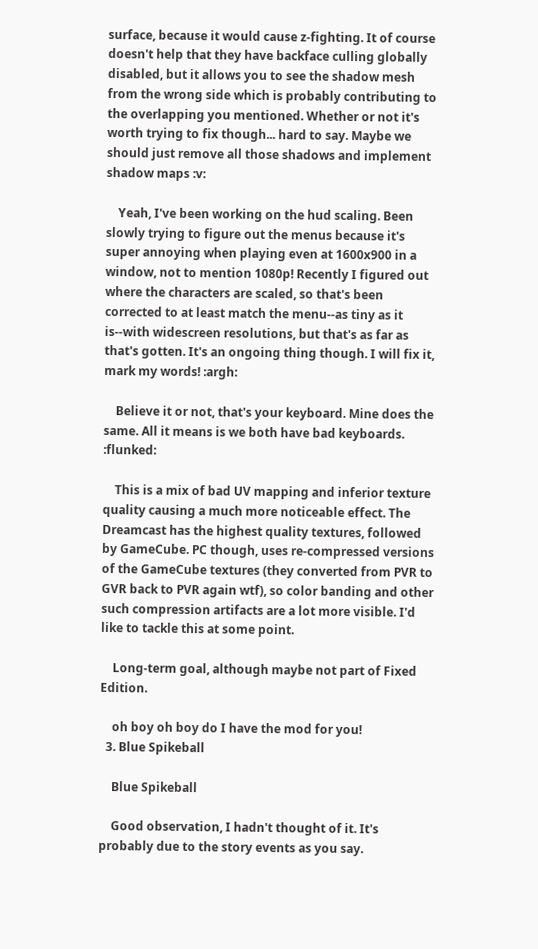surface, because it would cause z-fighting. It of course doesn't help that they have backface culling globally disabled, but it allows you to see the shadow mesh from the wrong side which is probably contributing to the overlapping you mentioned. Whether or not it's worth trying to fix though... hard to say. Maybe we should just remove all those shadows and implement shadow maps :v:

    Yeah, I've been working on the hud scaling. Been slowly trying to figure out the menus because it's super annoying when playing even at 1600x900 in a window, not to mention 1080p! Recently I figured out where the characters are scaled, so that's been corrected to at least match the menu--as tiny as it is--with widescreen resolutions, but that's as far as that's gotten. It's an ongoing thing though. I will fix it, mark my words! :argh:

    Believe it or not, that's your keyboard. Mine does the same. All it means is we both have bad keyboards. :flunked:

    This is a mix of bad UV mapping and inferior texture quality causing a much more noticeable effect. The Dreamcast has the highest quality textures, followed by GameCube. PC though, uses re-compressed versions of the GameCube textures (they converted from PVR to GVR back to PVR again wtf), so color banding and other such compression artifacts are a lot more visible. I'd like to tackle this at some point.

    Long-term goal, although maybe not part of Fixed Edition.

    oh boy oh boy do I have the mod for you!
  3. Blue Spikeball

    Blue Spikeball

    Good observation, I hadn't thought of it. It's probably due to the story events as you say.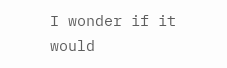I wonder if it would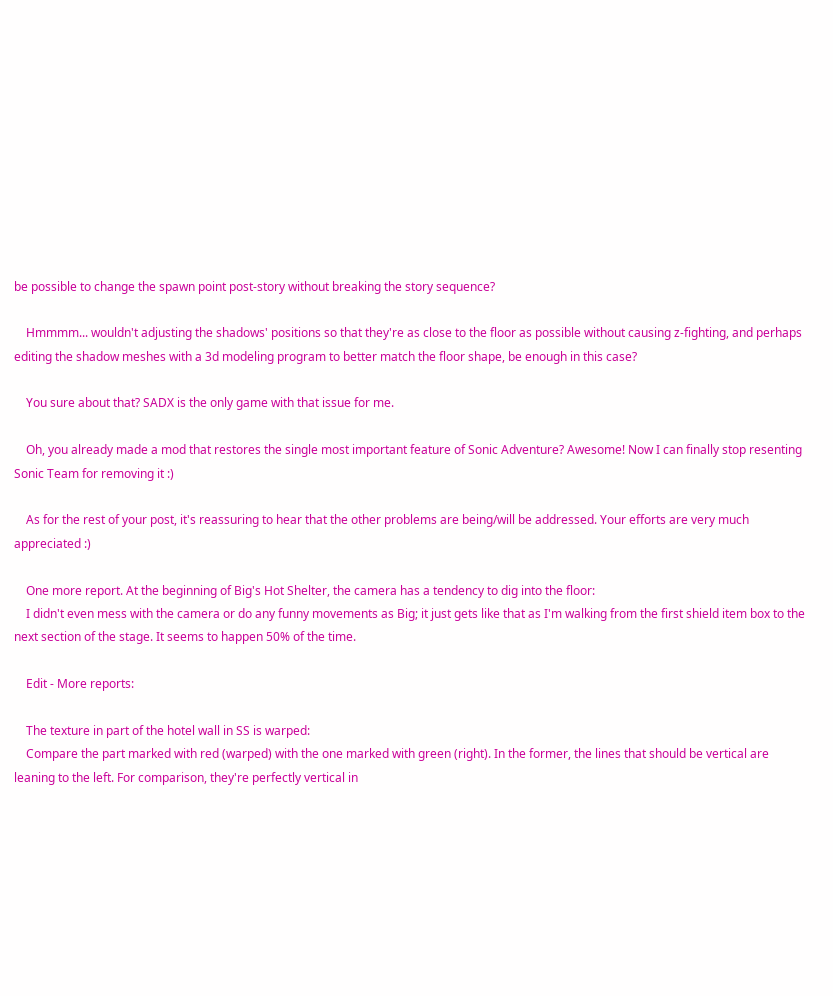be possible to change the spawn point post-story without breaking the story sequence?

    Hmmmm... wouldn't adjusting the shadows' positions so that they're as close to the floor as possible without causing z-fighting, and perhaps editing the shadow meshes with a 3d modeling program to better match the floor shape, be enough in this case?

    You sure about that? SADX is the only game with that issue for me.

    Oh, you already made a mod that restores the single most important feature of Sonic Adventure? Awesome! Now I can finally stop resenting Sonic Team for removing it :)

    As for the rest of your post, it's reassuring to hear that the other problems are being/will be addressed. Your efforts are very much appreciated :)

    One more report. At the beginning of Big's Hot Shelter, the camera has a tendency to dig into the floor:
    I didn't even mess with the camera or do any funny movements as Big; it just gets like that as I'm walking from the first shield item box to the next section of the stage. It seems to happen 50% of the time.

    Edit - More reports:

    The texture in part of the hotel wall in SS is warped:
    Compare the part marked with red (warped) with the one marked with green (right). In the former, the lines that should be vertical are leaning to the left. For comparison, they're perfectly vertical in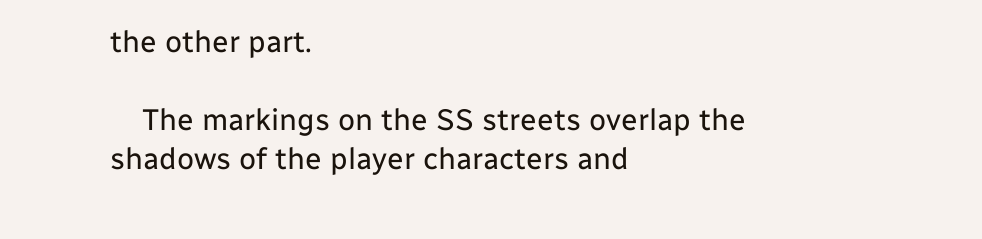the other part.

    The markings on the SS streets overlap the shadows of the player characters and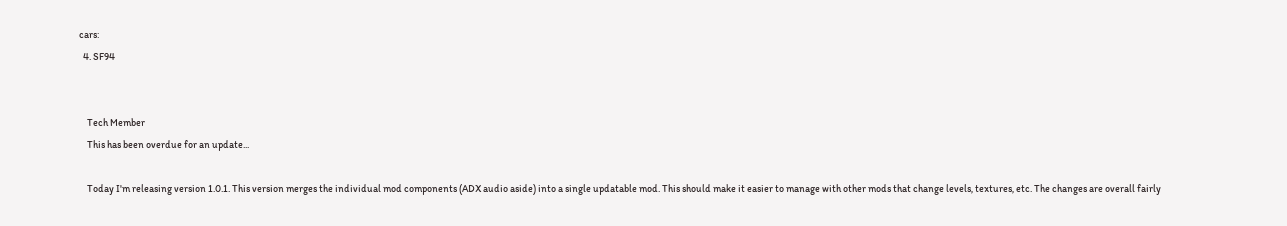cars:
  4. SF94


    Tech Member
    This has been overdue for an update...

    Today I'm releasing version 1.0.1. This version merges the individual mod components (ADX audio aside) into a single updatable mod. This should make it easier to manage with other mods that change levels, textures, etc. The changes are overall fairly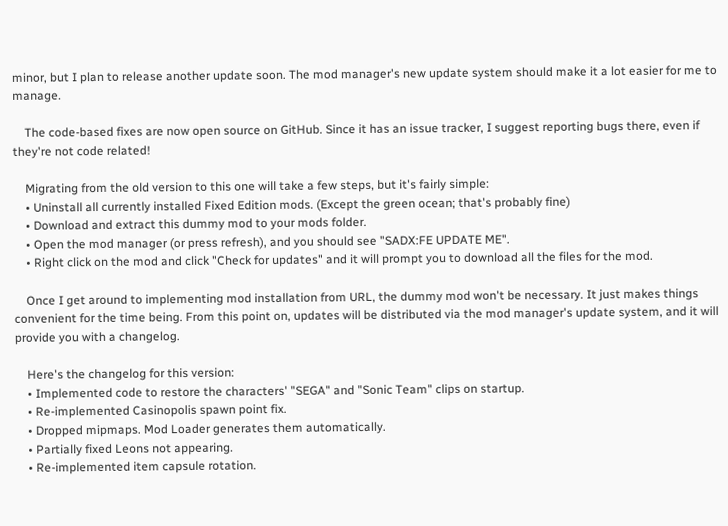minor, but I plan to release another update soon. The mod manager's new update system should make it a lot easier for me to manage.

    The code-based fixes are now open source on GitHub. Since it has an issue tracker, I suggest reporting bugs there, even if they're not code related!

    Migrating from the old version to this one will take a few steps, but it's fairly simple:
    • Uninstall all currently installed Fixed Edition mods. (Except the green ocean; that's probably fine)
    • Download and extract this dummy mod to your mods folder.
    • Open the mod manager (or press refresh), and you should see "SADX:FE UPDATE ME".
    • Right click on the mod and click "Check for updates" and it will prompt you to download all the files for the mod.

    Once I get around to implementing mod installation from URL, the dummy mod won't be necessary. It just makes things convenient for the time being. From this point on, updates will be distributed via the mod manager's update system, and it will provide you with a changelog.

    Here's the changelog for this version:
    • Implemented code to restore the characters' "SEGA" and "Sonic Team" clips on startup.
    • Re-implemented Casinopolis spawn point fix.
    • Dropped mipmaps. Mod Loader generates them automatically.
    • Partially fixed Leons not appearing.
    • Re-implemented item capsule rotation.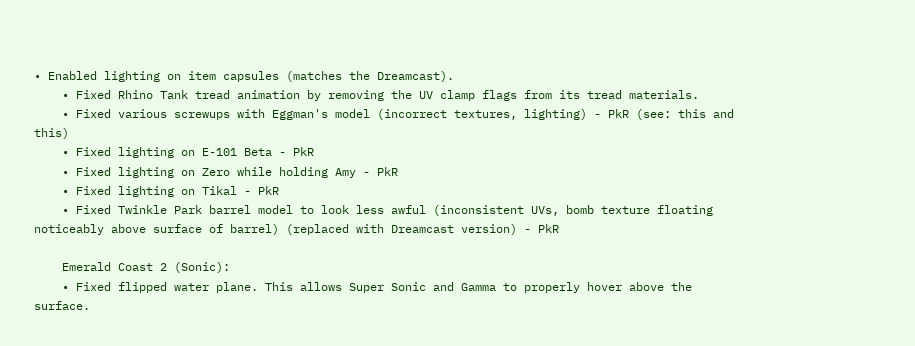• Enabled lighting on item capsules (matches the Dreamcast).
    • Fixed Rhino Tank tread animation by removing the UV clamp flags from its tread materials.
    • Fixed various screwups with Eggman's model (incorrect textures, lighting) - PkR (see: this and this)
    • Fixed lighting on E-101 Beta - PkR
    • Fixed lighting on Zero while holding Amy - PkR
    • Fixed lighting on Tikal - PkR
    • Fixed Twinkle Park barrel model to look less awful (inconsistent UVs, bomb texture floating noticeably above surface of barrel) (replaced with Dreamcast version) - PkR

    Emerald Coast 2 (Sonic):
    • Fixed flipped water plane. This allows Super Sonic and Gamma to properly hover above the surface.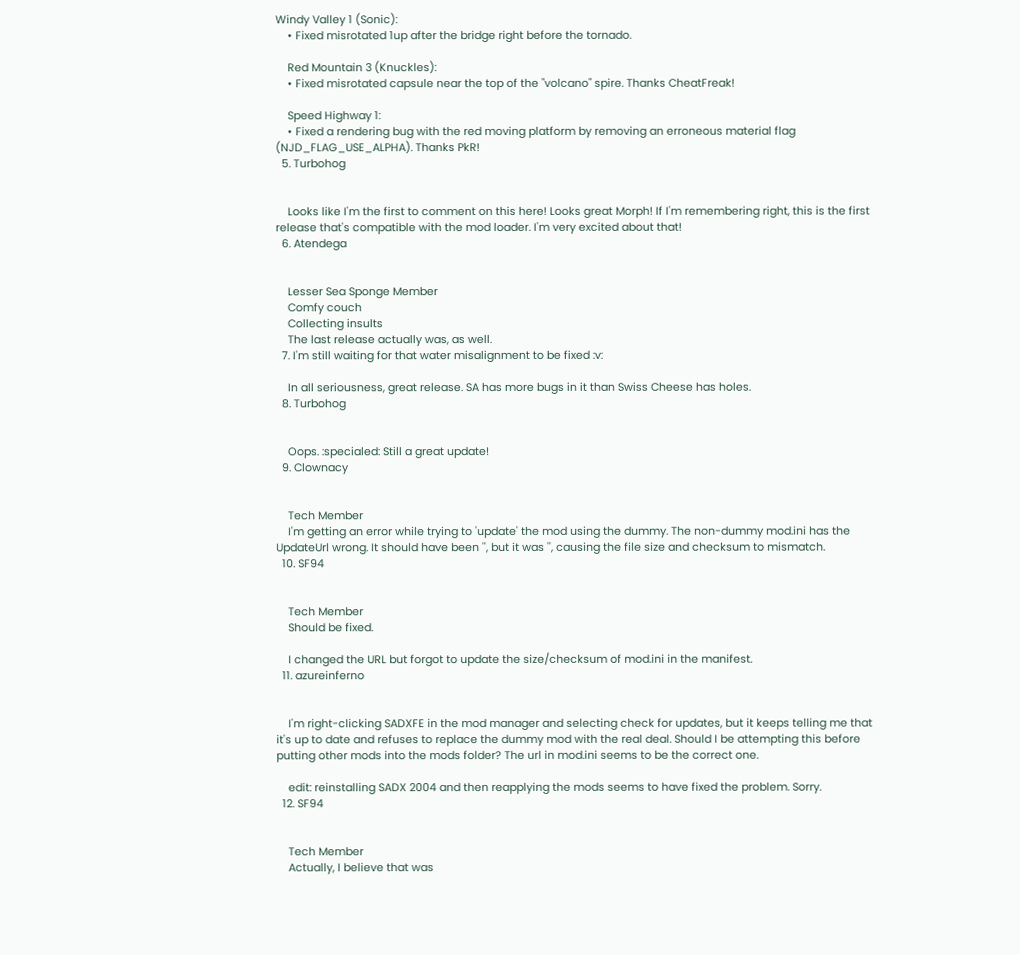Windy Valley 1 (Sonic):
    • Fixed misrotated 1up after the bridge right before the tornado.

    Red Mountain 3 (Knuckles):
    • Fixed misrotated capsule near the top of the "volcano" spire. Thanks CheatFreak!

    Speed Highway 1:
    • Fixed a rendering bug with the red moving platform by removing an erroneous material flag (NJD_FLAG_USE_ALPHA). Thanks PkR!
  5. Turbohog


    Looks like I'm the first to comment on this here! Looks great Morph! If I'm remembering right, this is the first release that's compatible with the mod loader. I'm very excited about that!
  6. Atendega


    Lesser Sea Sponge Member
    Comfy couch
    Collecting insults
    The last release actually was, as well.
  7. I'm still waiting for that water misalignment to be fixed :v:

    In all seriousness, great release. SA has more bugs in it than Swiss Cheese has holes.
  8. Turbohog


    Oops. :specialed: Still a great update!
  9. Clownacy


    Tech Member
    I'm getting an error while trying to 'update' the mod using the dummy. The non-dummy mod.ini has the UpdateUrl wrong. It should have been '', but it was '', causing the file size and checksum to mismatch.
  10. SF94


    Tech Member
    Should be fixed.

    I changed the URL but forgot to update the size/checksum of mod.ini in the manifest.
  11. azureinferno


    I'm right-clicking SADXFE in the mod manager and selecting check for updates, but it keeps telling me that it's up to date and refuses to replace the dummy mod with the real deal. Should I be attempting this before putting other mods into the mods folder? The url in mod.ini seems to be the correct one.

    edit: reinstalling SADX 2004 and then reapplying the mods seems to have fixed the problem. Sorry.
  12. SF94


    Tech Member
    Actually, I believe that was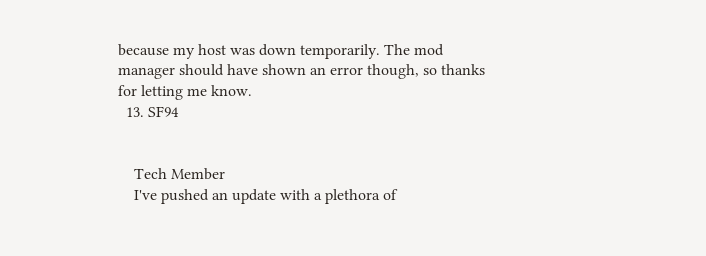because my host was down temporarily. The mod manager should have shown an error though, so thanks for letting me know.
  13. SF94


    Tech Member
    I've pushed an update with a plethora of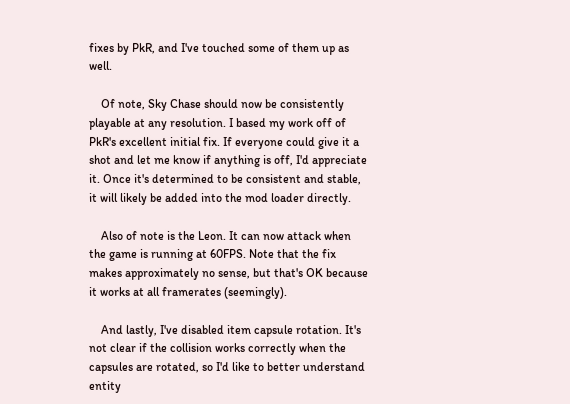fixes by PkR, and I've touched some of them up as well.

    Of note, Sky Chase should now be consistently playable at any resolution. I based my work off of PkR's excellent initial fix. If everyone could give it a shot and let me know if anything is off, I'd appreciate it. Once it's determined to be consistent and stable, it will likely be added into the mod loader directly.

    Also of note is the Leon. It can now attack when the game is running at 60FPS. Note that the fix makes approximately no sense, but that's OK because it works at all framerates (seemingly).

    And lastly, I've disabled item capsule rotation. It's not clear if the collision works correctly when the capsules are rotated, so I'd like to better understand entity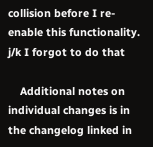collision before I re-enable this functionality. j/k I forgot to do that

    Additional notes on individual changes is in the changelog linked in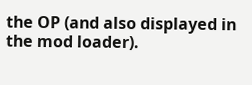the OP (and also displayed in the mod loader).